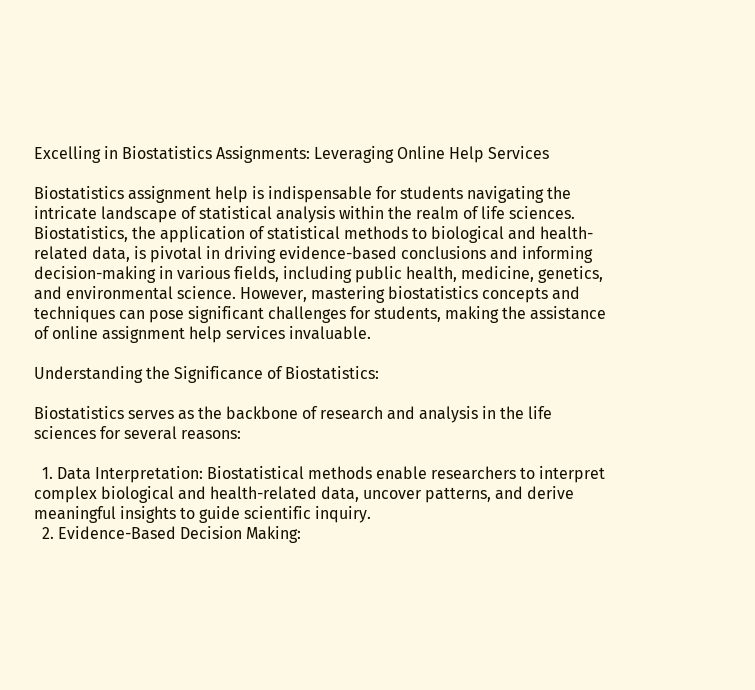Excelling in Biostatistics Assignments: Leveraging Online Help Services

Biostatistics assignment help is indispensable for students navigating the intricate landscape of statistical analysis within the realm of life sciences. Biostatistics, the application of statistical methods to biological and health-related data, is pivotal in driving evidence-based conclusions and informing decision-making in various fields, including public health, medicine, genetics, and environmental science. However, mastering biostatistics concepts and techniques can pose significant challenges for students, making the assistance of online assignment help services invaluable.

Understanding the Significance of Biostatistics:

Biostatistics serves as the backbone of research and analysis in the life sciences for several reasons:

  1. Data Interpretation: Biostatistical methods enable researchers to interpret complex biological and health-related data, uncover patterns, and derive meaningful insights to guide scientific inquiry.
  2. Evidence-Based Decision Making: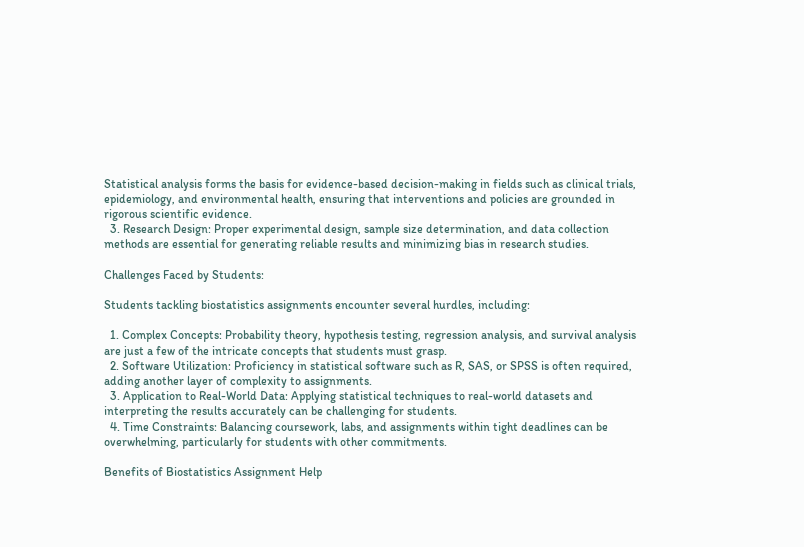Statistical analysis forms the basis for evidence-based decision-making in fields such as clinical trials, epidemiology, and environmental health, ensuring that interventions and policies are grounded in rigorous scientific evidence.
  3. Research Design: Proper experimental design, sample size determination, and data collection methods are essential for generating reliable results and minimizing bias in research studies.

Challenges Faced by Students:

Students tackling biostatistics assignments encounter several hurdles, including:

  1. Complex Concepts: Probability theory, hypothesis testing, regression analysis, and survival analysis are just a few of the intricate concepts that students must grasp.
  2. Software Utilization: Proficiency in statistical software such as R, SAS, or SPSS is often required, adding another layer of complexity to assignments.
  3. Application to Real-World Data: Applying statistical techniques to real-world datasets and interpreting the results accurately can be challenging for students.
  4. Time Constraints: Balancing coursework, labs, and assignments within tight deadlines can be overwhelming, particularly for students with other commitments.

Benefits of Biostatistics Assignment Help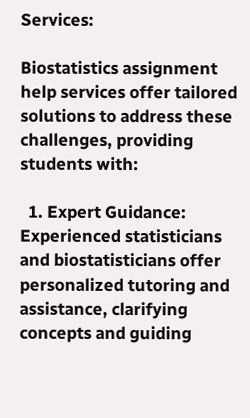Services:

Biostatistics assignment help services offer tailored solutions to address these challenges, providing students with:

  1. Expert Guidance: Experienced statisticians and biostatisticians offer personalized tutoring and assistance, clarifying concepts and guiding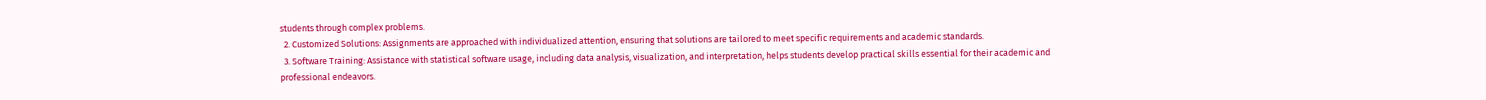students through complex problems.
  2. Customized Solutions: Assignments are approached with individualized attention, ensuring that solutions are tailored to meet specific requirements and academic standards.
  3. Software Training: Assistance with statistical software usage, including data analysis, visualization, and interpretation, helps students develop practical skills essential for their academic and professional endeavors.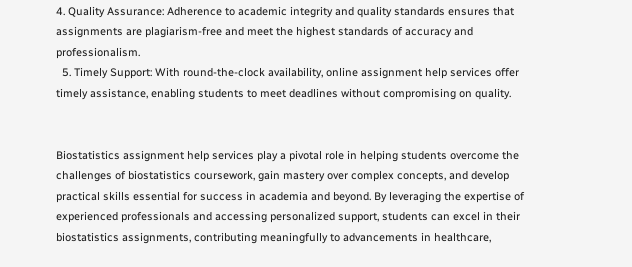4. Quality Assurance: Adherence to academic integrity and quality standards ensures that assignments are plagiarism-free and meet the highest standards of accuracy and professionalism.
  5. Timely Support: With round-the-clock availability, online assignment help services offer timely assistance, enabling students to meet deadlines without compromising on quality.


Biostatistics assignment help services play a pivotal role in helping students overcome the challenges of biostatistics coursework, gain mastery over complex concepts, and develop practical skills essential for success in academia and beyond. By leveraging the expertise of experienced professionals and accessing personalized support, students can excel in their biostatistics assignments, contributing meaningfully to advancements in healthcare,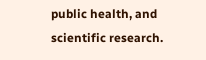public health, and scientific research.